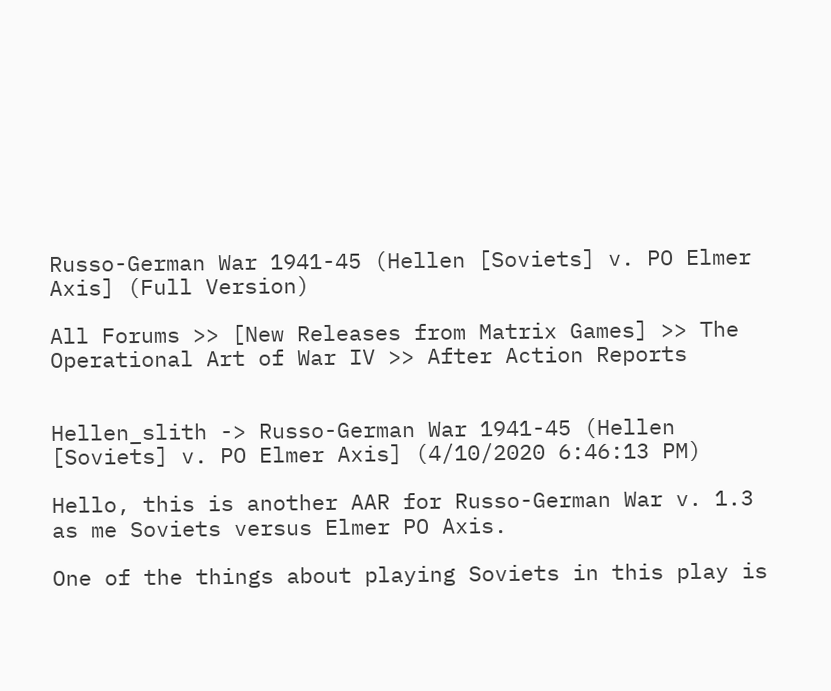Russo-German War 1941-45 (Hellen [Soviets] v. PO Elmer Axis] (Full Version)

All Forums >> [New Releases from Matrix Games] >> The Operational Art of War IV >> After Action Reports


Hellen_slith -> Russo-German War 1941-45 (Hellen [Soviets] v. PO Elmer Axis] (4/10/2020 6:46:13 PM)

Hello, this is another AAR for Russo-German War v. 1.3 as me Soviets versus Elmer PO Axis.

One of the things about playing Soviets in this play is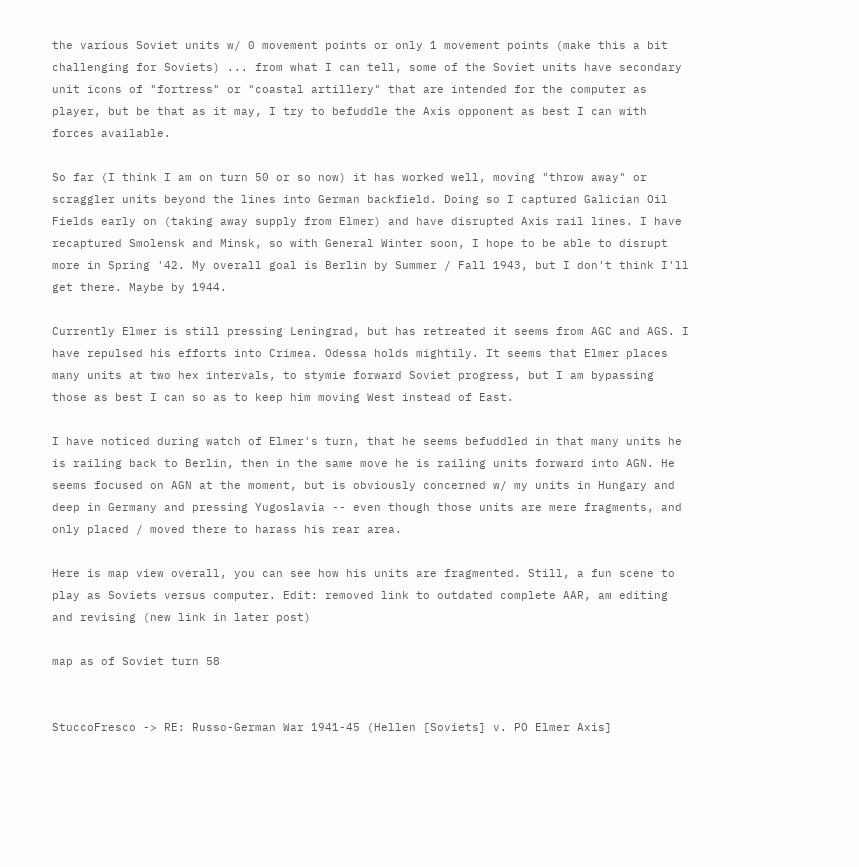the various Soviet units w/ 0 movement points or only 1 movement points (make this a bit challenging for Soviets) ... from what I can tell, some of the Soviet units have secondary unit icons of "fortress" or "coastal artillery" that are intended for the computer as player, but be that as it may, I try to befuddle the Axis opponent as best I can with forces available.

So far (I think I am on turn 50 or so now) it has worked well, moving "throw away" or scraggler units beyond the lines into German backfield. Doing so I captured Galician Oil Fields early on (taking away supply from Elmer) and have disrupted Axis rail lines. I have recaptured Smolensk and Minsk, so with General Winter soon, I hope to be able to disrupt more in Spring '42. My overall goal is Berlin by Summer / Fall 1943, but I don't think I'll get there. Maybe by 1944.

Currently Elmer is still pressing Leningrad, but has retreated it seems from AGC and AGS. I have repulsed his efforts into Crimea. Odessa holds mightily. It seems that Elmer places many units at two hex intervals, to stymie forward Soviet progress, but I am bypassing those as best I can so as to keep him moving West instead of East.

I have noticed during watch of Elmer's turn, that he seems befuddled in that many units he is railing back to Berlin, then in the same move he is railing units forward into AGN. He seems focused on AGN at the moment, but is obviously concerned w/ my units in Hungary and deep in Germany and pressing Yugoslavia -- even though those units are mere fragments, and only placed / moved there to harass his rear area.

Here is map view overall, you can see how his units are fragmented. Still, a fun scene to play as Soviets versus computer. Edit: removed link to outdated complete AAR, am editing and revising (new link in later post)

map as of Soviet turn 58


StuccoFresco -> RE: Russo-German War 1941-45 (Hellen [Soviets] v. PO Elmer Axis]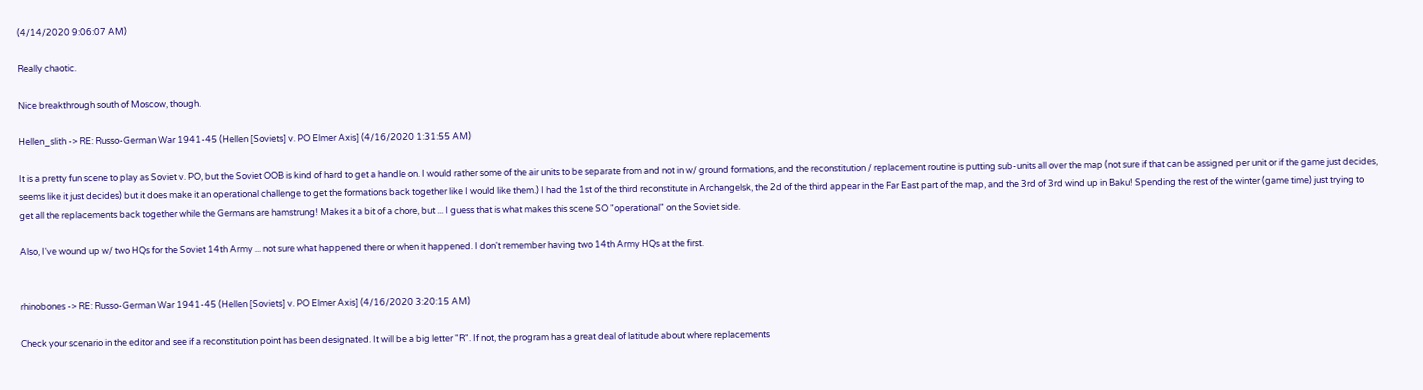(4/14/2020 9:06:07 AM)

Really chaotic.

Nice breakthrough south of Moscow, though.

Hellen_slith -> RE: Russo-German War 1941-45 (Hellen [Soviets] v. PO Elmer Axis] (4/16/2020 1:31:55 AM)

It is a pretty fun scene to play as Soviet v. PO, but the Soviet OOB is kind of hard to get a handle on. I would rather some of the air units to be separate from and not in w/ ground formations, and the reconstitution / replacement routine is putting sub-units all over the map (not sure if that can be assigned per unit or if the game just decides, seems like it just decides) but it does make it an operational challenge to get the formations back together like I would like them.) I had the 1st of the third reconstitute in Archangelsk, the 2d of the third appear in the Far East part of the map, and the 3rd of 3rd wind up in Baku! Spending the rest of the winter (game time) just trying to get all the replacements back together while the Germans are hamstrung! Makes it a bit of a chore, but ... I guess that is what makes this scene SO "operational" on the Soviet side.

Also, I've wound up w/ two HQs for the Soviet 14th Army ... not sure what happened there or when it happened. I don't remember having two 14th Army HQs at the first.


rhinobones -> RE: Russo-German War 1941-45 (Hellen [Soviets] v. PO Elmer Axis] (4/16/2020 3:20:15 AM)

Check your scenario in the editor and see if a reconstitution point has been designated. It will be a big letter "R". If not, the program has a great deal of latitude about where replacements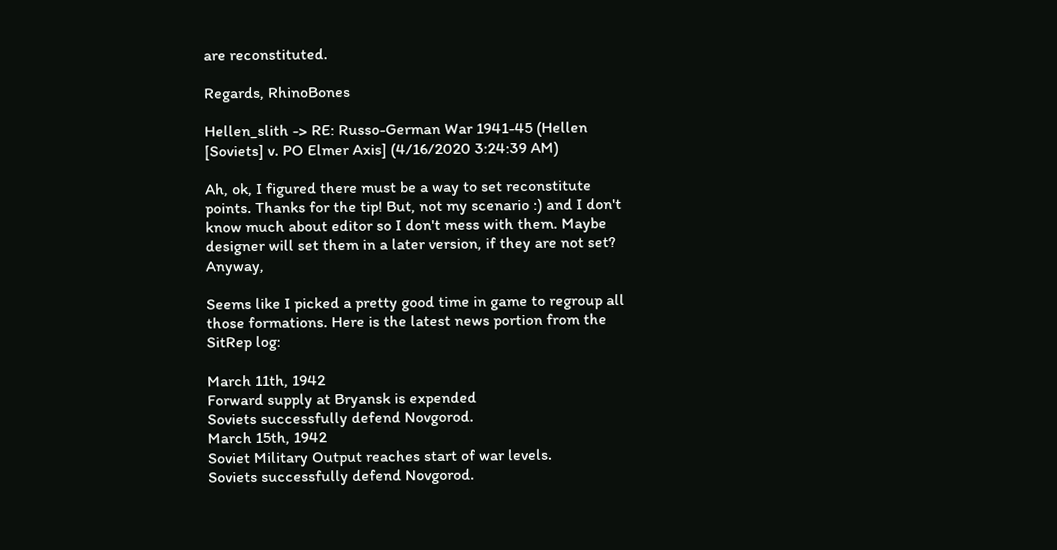are reconstituted.

Regards, RhinoBones

Hellen_slith -> RE: Russo-German War 1941-45 (Hellen [Soviets] v. PO Elmer Axis] (4/16/2020 3:24:39 AM)

Ah, ok, I figured there must be a way to set reconstitute points. Thanks for the tip! But, not my scenario :) and I don't know much about editor so I don't mess with them. Maybe designer will set them in a later version, if they are not set? Anyway,

Seems like I picked a pretty good time in game to regroup all those formations. Here is the latest news portion from the SitRep log:

March 11th, 1942
Forward supply at Bryansk is expended
Soviets successfully defend Novgorod.
March 15th, 1942
Soviet Military Output reaches start of war levels.
Soviets successfully defend Novgorod.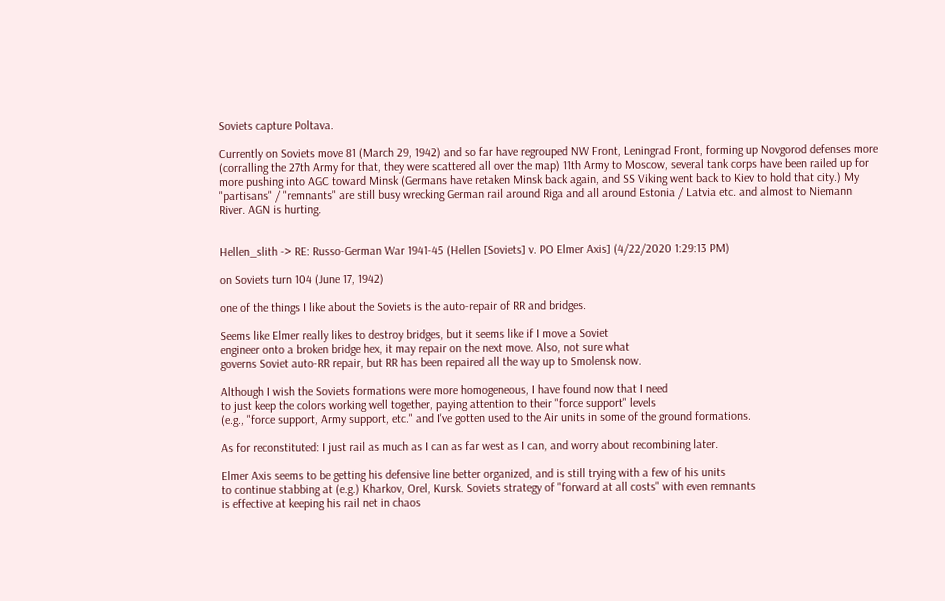Soviets capture Poltava.

Currently on Soviets move 81 (March 29, 1942) and so far have regrouped NW Front, Leningrad Front, forming up Novgorod defenses more (corralling the 27th Army for that, they were scattered all over the map) 11th Army to Moscow, several tank corps have been railed up for more pushing into AGC toward Minsk (Germans have retaken Minsk back again, and SS Viking went back to Kiev to hold that city.) My "partisans" / "remnants" are still busy wrecking German rail around Riga and all around Estonia / Latvia etc. and almost to Niemann River. AGN is hurting.


Hellen_slith -> RE: Russo-German War 1941-45 (Hellen [Soviets] v. PO Elmer Axis] (4/22/2020 1:29:13 PM)

on Soviets turn 104 (June 17, 1942)

one of the things I like about the Soviets is the auto-repair of RR and bridges.

Seems like Elmer really likes to destroy bridges, but it seems like if I move a Soviet
engineer onto a broken bridge hex, it may repair on the next move. Also, not sure what
governs Soviet auto-RR repair, but RR has been repaired all the way up to Smolensk now.

Although I wish the Soviets formations were more homogeneous, I have found now that I need
to just keep the colors working well together, paying attention to their "force support" levels
(e.g., "force support, Army support, etc." and I've gotten used to the Air units in some of the ground formations.

As for reconstituted: I just rail as much as I can as far west as I can, and worry about recombining later.

Elmer Axis seems to be getting his defensive line better organized, and is still trying with a few of his units
to continue stabbing at (e.g.) Kharkov, Orel, Kursk. Soviets strategy of "forward at all costs" with even remnants
is effective at keeping his rail net in chaos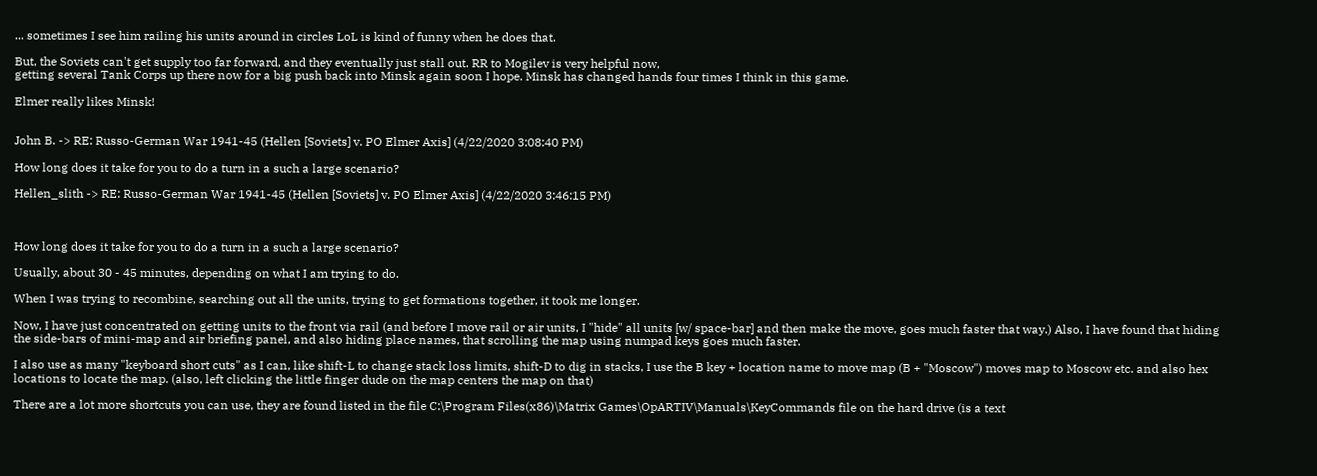... sometimes I see him railing his units around in circles LoL is kind of funny when he does that.

But, the Soviets can't get supply too far forward, and they eventually just stall out. RR to Mogilev is very helpful now,
getting several Tank Corps up there now for a big push back into Minsk again soon I hope. Minsk has changed hands four times I think in this game.

Elmer really likes Minsk!


John B. -> RE: Russo-German War 1941-45 (Hellen [Soviets] v. PO Elmer Axis] (4/22/2020 3:08:40 PM)

How long does it take for you to do a turn in a such a large scenario?

Hellen_slith -> RE: Russo-German War 1941-45 (Hellen [Soviets] v. PO Elmer Axis] (4/22/2020 3:46:15 PM)



How long does it take for you to do a turn in a such a large scenario?

Usually, about 30 - 45 minutes, depending on what I am trying to do.

When I was trying to recombine, searching out all the units, trying to get formations together, it took me longer.

Now, I have just concentrated on getting units to the front via rail (and before I move rail or air units, I "hide" all units [w/ space-bar] and then make the move, goes much faster that way.) Also, I have found that hiding the side-bars of mini-map and air briefing panel, and also hiding place names, that scrolling the map using numpad keys goes much faster.

I also use as many "keyboard short cuts" as I can, like shift-L to change stack loss limits, shift-D to dig in stacks, I use the B key + location name to move map (B + "Moscow") moves map to Moscow etc. and also hex locations to locate the map. (also, left clicking the little finger dude on the map centers the map on that)

There are a lot more shortcuts you can use, they are found listed in the file C:\Program Files(x86)\Matrix Games\OpARTIV\Manuals\KeyCommands file on the hard drive (is a text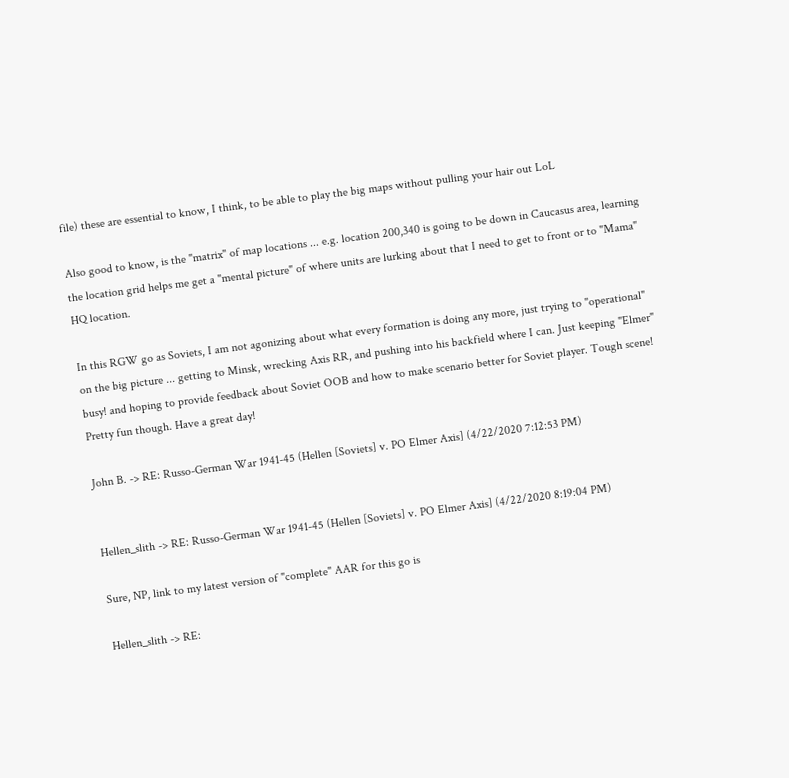file) these are essential to know, I think, to be able to play the big maps without pulling your hair out LoL

Also good to know, is the "matrix" of map locations ... e.g. location 200,340 is going to be down in Caucasus area, learning the location grid helps me get a "mental picture" of where units are lurking about that I need to get to front or to "Mama" HQ location.

In this RGW go as Soviets, I am not agonizing about what every formation is doing any more, just trying to "operational" on the big picture ... getting to Minsk, wrecking Axis RR, and pushing into his backfield where I can. Just keeping "Elmer" busy! and hoping to provide feedback about Soviet OOB and how to make scenario better for Soviet player. Tough scene! Pretty fun though. Have a great day!

John B. -> RE: Russo-German War 1941-45 (Hellen [Soviets] v. PO Elmer Axis] (4/22/2020 7:12:53 PM)


Hellen_slith -> RE: Russo-German War 1941-45 (Hellen [Soviets] v. PO Elmer Axis] (4/22/2020 8:19:04 PM)

Sure, NP, link to my latest version of "complete" AAR for this go is

Hellen_slith -> RE: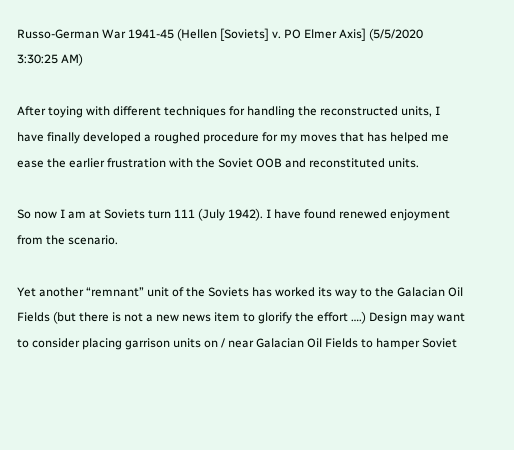Russo-German War 1941-45 (Hellen [Soviets] v. PO Elmer Axis] (5/5/2020 3:30:25 AM)

After toying with different techniques for handling the reconstructed units, I have finally developed a roughed procedure for my moves that has helped me ease the earlier frustration with the Soviet OOB and reconstituted units.

So now I am at Soviets turn 111 (July 1942). I have found renewed enjoyment from the scenario.

Yet another “remnant” unit of the Soviets has worked its way to the Galacian Oil Fields (but there is not a new news item to glorify the effort ….) Design may want to consider placing garrison units on / near Galacian Oil Fields to hamper Soviet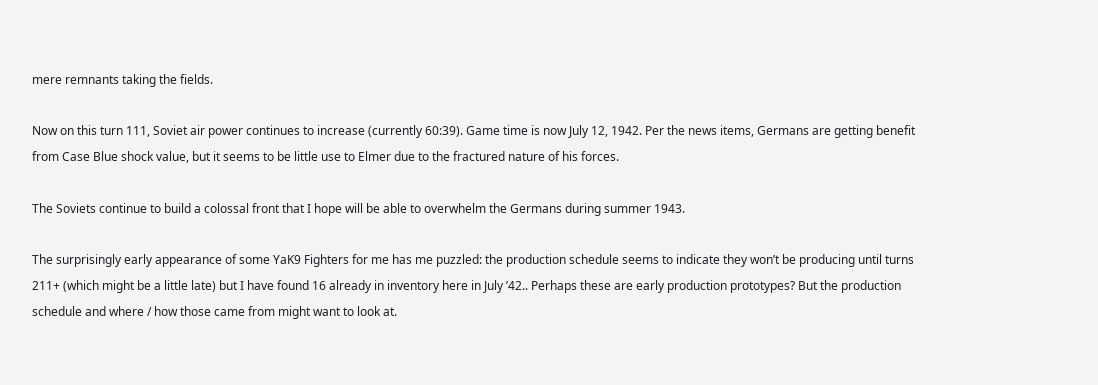mere remnants taking the fields.

Now on this turn 111, Soviet air power continues to increase (currently 60:39). Game time is now July 12, 1942. Per the news items, Germans are getting benefit from Case Blue shock value, but it seems to be little use to Elmer due to the fractured nature of his forces.

The Soviets continue to build a colossal front that I hope will be able to overwhelm the Germans during summer 1943.

The surprisingly early appearance of some YaK9 Fighters for me has me puzzled: the production schedule seems to indicate they won’t be producing until turns 211+ (which might be a little late) but I have found 16 already in inventory here in July ’42.. Perhaps these are early production prototypes? But the production schedule and where / how those came from might want to look at.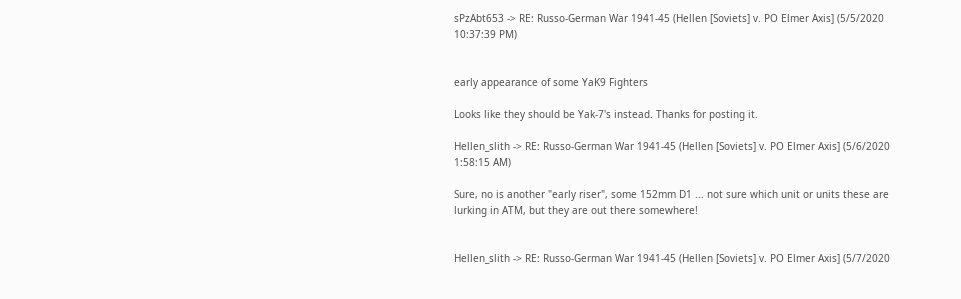sPzAbt653 -> RE: Russo-German War 1941-45 (Hellen [Soviets] v. PO Elmer Axis] (5/5/2020 10:37:39 PM)


early appearance of some YaK9 Fighters

Looks like they should be Yak-7's instead. Thanks for posting it.

Hellen_slith -> RE: Russo-German War 1941-45 (Hellen [Soviets] v. PO Elmer Axis] (5/6/2020 1:58:15 AM)

Sure, no is another "early riser", some 152mm D1 ... not sure which unit or units these are lurking in ATM, but they are out there somewhere!


Hellen_slith -> RE: Russo-German War 1941-45 (Hellen [Soviets] v. PO Elmer Axis] (5/7/2020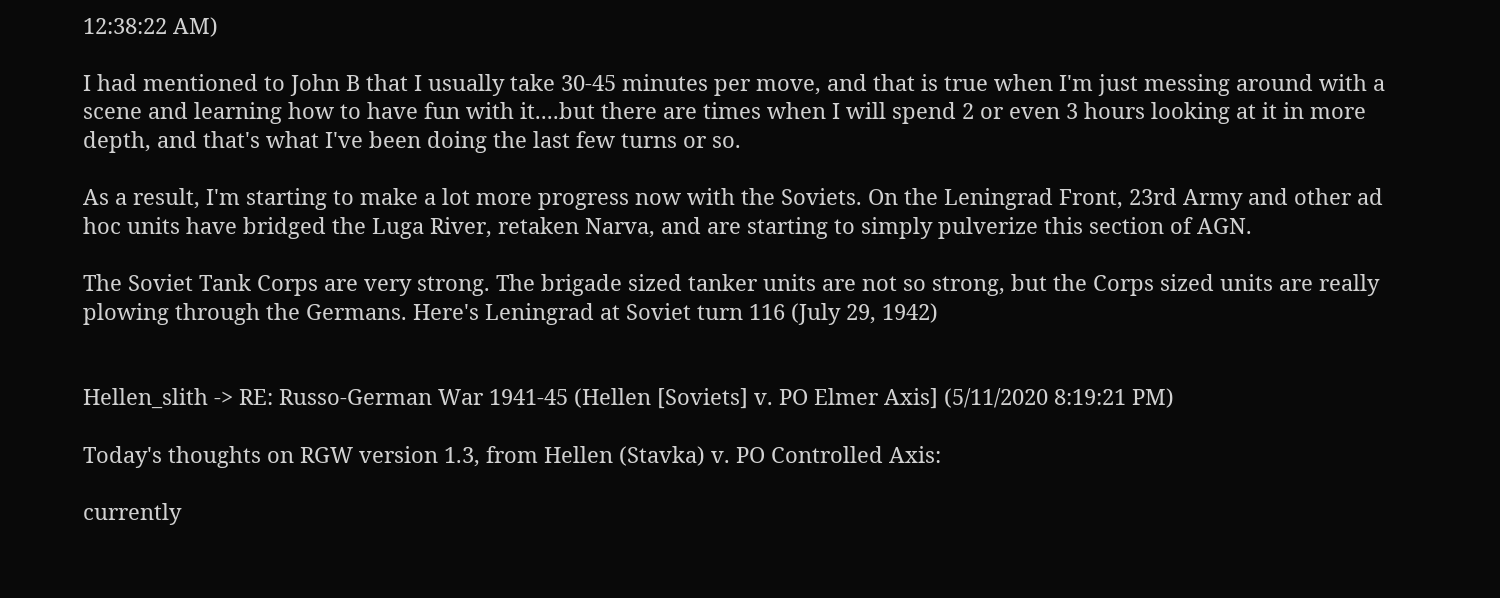12:38:22 AM)

I had mentioned to John B that I usually take 30-45 minutes per move, and that is true when I'm just messing around with a scene and learning how to have fun with it....but there are times when I will spend 2 or even 3 hours looking at it in more depth, and that's what I've been doing the last few turns or so.

As a result, I'm starting to make a lot more progress now with the Soviets. On the Leningrad Front, 23rd Army and other ad hoc units have bridged the Luga River, retaken Narva, and are starting to simply pulverize this section of AGN.

The Soviet Tank Corps are very strong. The brigade sized tanker units are not so strong, but the Corps sized units are really plowing through the Germans. Here's Leningrad at Soviet turn 116 (July 29, 1942)


Hellen_slith -> RE: Russo-German War 1941-45 (Hellen [Soviets] v. PO Elmer Axis] (5/11/2020 8:19:21 PM)

Today's thoughts on RGW version 1.3, from Hellen (Stavka) v. PO Controlled Axis:

currently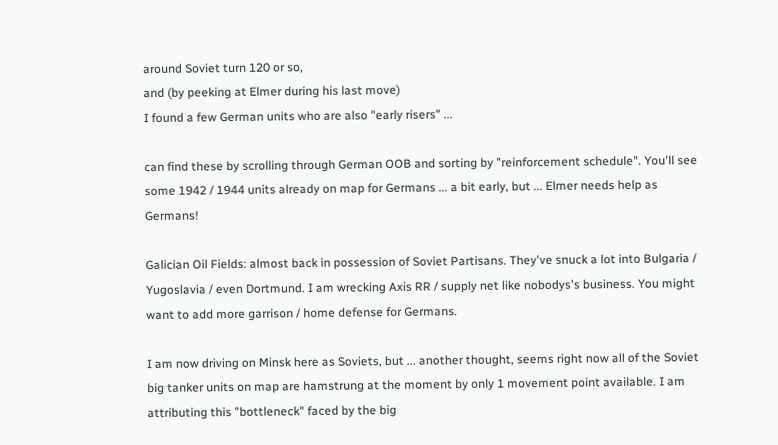around Soviet turn 120 or so,
and (by peeking at Elmer during his last move)
I found a few German units who are also "early risers" ...

can find these by scrolling through German OOB and sorting by "reinforcement schedule". You'll see some 1942 / 1944 units already on map for Germans ... a bit early, but ... Elmer needs help as Germans!

Galician Oil Fields: almost back in possession of Soviet Partisans. They've snuck a lot into Bulgaria / Yugoslavia / even Dortmund. I am wrecking Axis RR / supply net like nobodys's business. You might want to add more garrison / home defense for Germans.

I am now driving on Minsk here as Soviets, but ... another thought, seems right now all of the Soviet big tanker units on map are hamstrung at the moment by only 1 movement point available. I am attributing this "bottleneck" faced by the big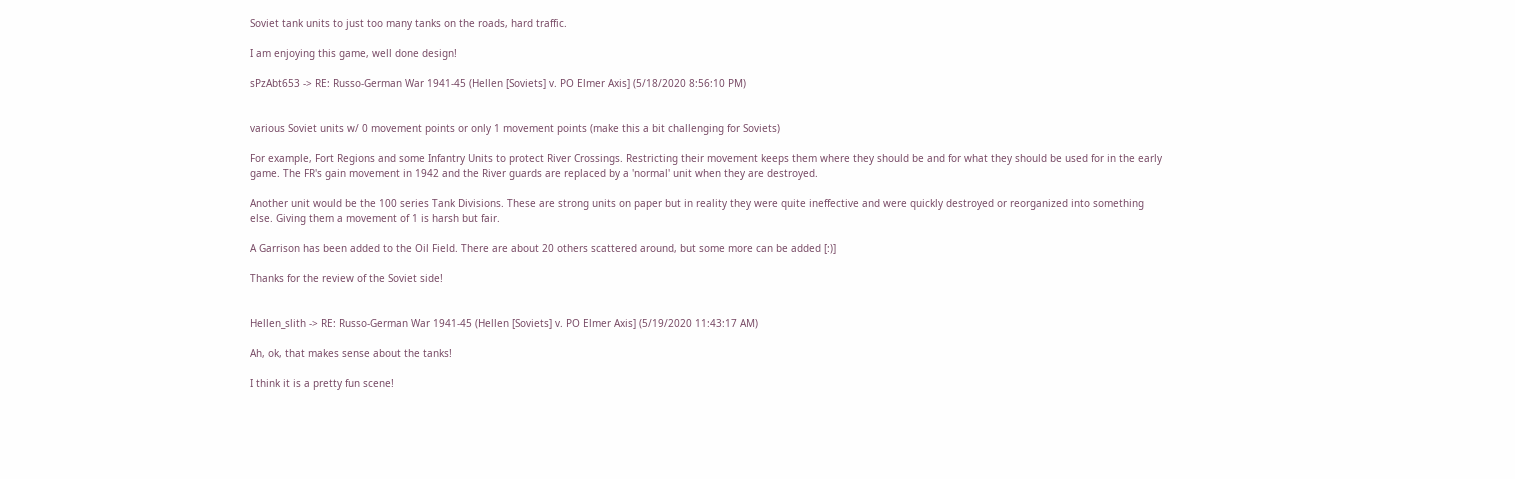Soviet tank units to just too many tanks on the roads, hard traffic.

I am enjoying this game, well done design!

sPzAbt653 -> RE: Russo-German War 1941-45 (Hellen [Soviets] v. PO Elmer Axis] (5/18/2020 8:56:10 PM)


various Soviet units w/ 0 movement points or only 1 movement points (make this a bit challenging for Soviets)

For example, Fort Regions and some Infantry Units to protect River Crossings. Restricting their movement keeps them where they should be and for what they should be used for in the early game. The FR's gain movement in 1942 and the River guards are replaced by a 'normal' unit when they are destroyed.

Another unit would be the 100 series Tank Divisions. These are strong units on paper but in reality they were quite ineffective and were quickly destroyed or reorganized into something else. Giving them a movement of 1 is harsh but fair.

A Garrison has been added to the Oil Field. There are about 20 others scattered around, but some more can be added [:)]

Thanks for the review of the Soviet side!


Hellen_slith -> RE: Russo-German War 1941-45 (Hellen [Soviets] v. PO Elmer Axis] (5/19/2020 11:43:17 AM)

Ah, ok, that makes sense about the tanks!

I think it is a pretty fun scene!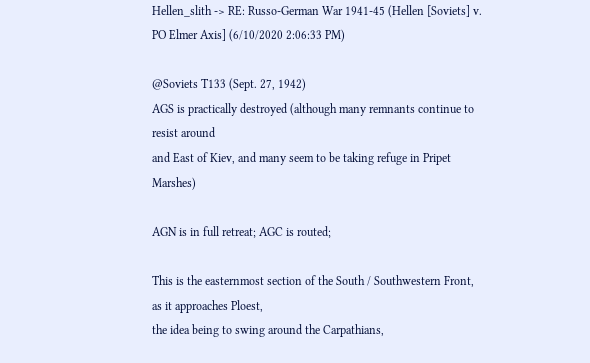Hellen_slith -> RE: Russo-German War 1941-45 (Hellen [Soviets] v. PO Elmer Axis] (6/10/2020 2:06:33 PM)

@Soviets T133 (Sept. 27, 1942)
AGS is practically destroyed (although many remnants continue to resist around
and East of Kiev, and many seem to be taking refuge in Pripet Marshes)

AGN is in full retreat; AGC is routed;

This is the easternmost section of the South / Southwestern Front,
as it approaches Ploest,
the idea being to swing around the Carpathians,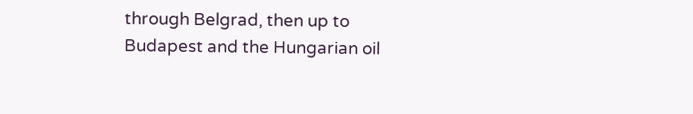through Belgrad, then up to Budapest and the Hungarian oil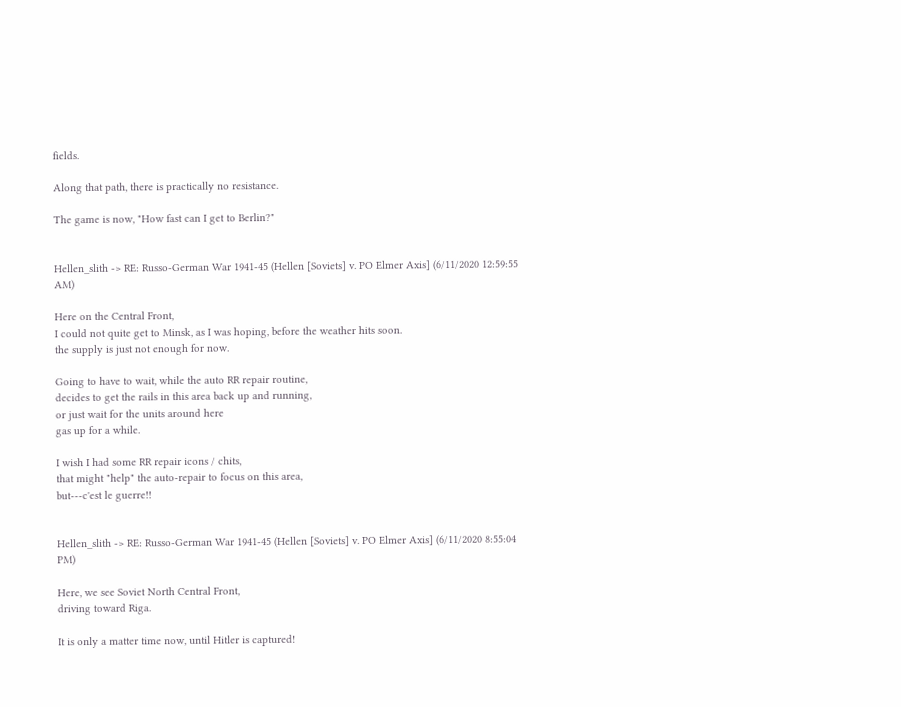fields.

Along that path, there is practically no resistance.

The game is now, "How fast can I get to Berlin?"


Hellen_slith -> RE: Russo-German War 1941-45 (Hellen [Soviets] v. PO Elmer Axis] (6/11/2020 12:59:55 AM)

Here on the Central Front,
I could not quite get to Minsk, as I was hoping, before the weather hits soon.
the supply is just not enough for now.

Going to have to wait, while the auto RR repair routine,
decides to get the rails in this area back up and running,
or just wait for the units around here
gas up for a while.

I wish I had some RR repair icons / chits,
that might "help" the auto-repair to focus on this area,
but---c'est le guerre!!


Hellen_slith -> RE: Russo-German War 1941-45 (Hellen [Soviets] v. PO Elmer Axis] (6/11/2020 8:55:04 PM)

Here, we see Soviet North Central Front,
driving toward Riga.

It is only a matter time now, until Hitler is captured!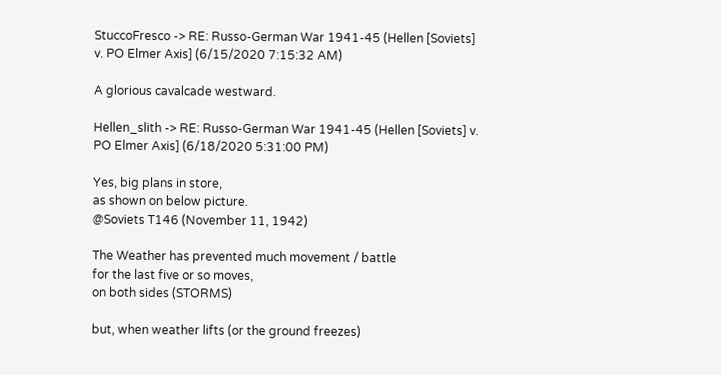StuccoFresco -> RE: Russo-German War 1941-45 (Hellen [Soviets] v. PO Elmer Axis] (6/15/2020 7:15:32 AM)

A glorious cavalcade westward.

Hellen_slith -> RE: Russo-German War 1941-45 (Hellen [Soviets] v. PO Elmer Axis] (6/18/2020 5:31:00 PM)

Yes, big plans in store,
as shown on below picture.
@Soviets T146 (November 11, 1942)

The Weather has prevented much movement / battle
for the last five or so moves,
on both sides (STORMS)

but, when weather lifts (or the ground freezes)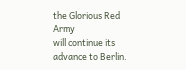the Glorious Red Army
will continue its advance to Berlin.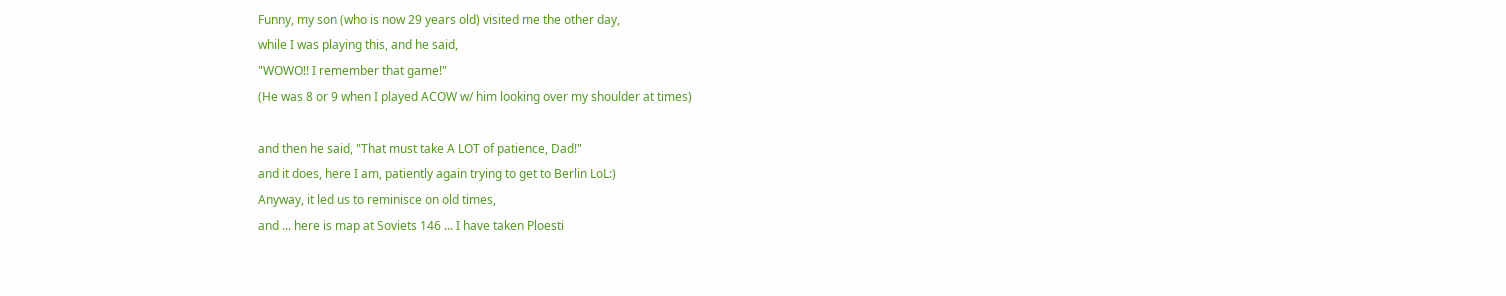Funny, my son (who is now 29 years old) visited me the other day,
while I was playing this, and he said,
"WOWO!! I remember that game!"
(He was 8 or 9 when I played ACOW w/ him looking over my shoulder at times)

and then he said, "That must take A LOT of patience, Dad!"
and it does, here I am, patiently again trying to get to Berlin LoL:)
Anyway, it led us to reminisce on old times,
and ... here is map at Soviets 146 ... I have taken Ploesti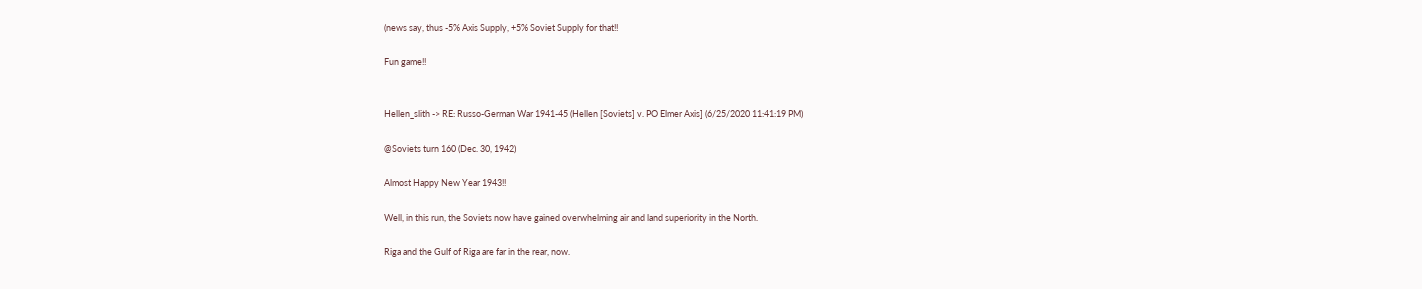(news say, thus -5% Axis Supply, +5% Soviet Supply for that!!

Fun game!!


Hellen_slith -> RE: Russo-German War 1941-45 (Hellen [Soviets] v. PO Elmer Axis] (6/25/2020 11:41:19 PM)

@Soviets turn 160 (Dec. 30, 1942)

Almost Happy New Year 1943!!

Well, in this run, the Soviets now have gained overwhelming air and land superiority in the North.

Riga and the Gulf of Riga are far in the rear, now.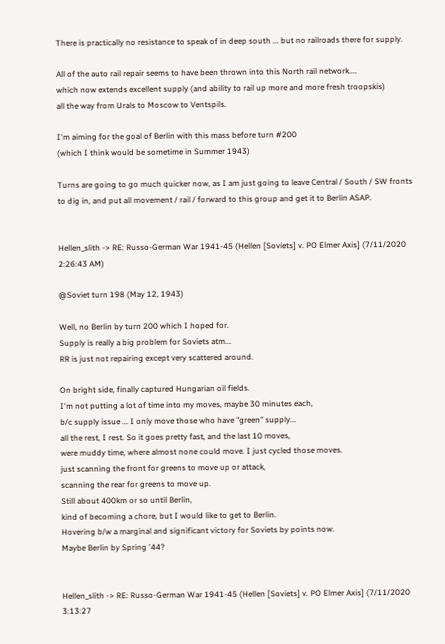There is practically no resistance to speak of in deep south ... but no railroads there for supply.

All of the auto rail repair seems to have been thrown into this North rail network....
which now extends excellent supply (and ability to rail up more and more fresh troopskis)
all the way from Urals to Moscow to Ventspils.

I'm aiming for the goal of Berlin with this mass before turn #200
(which I think would be sometime in Summer 1943)

Turns are going to go much quicker now, as I am just going to leave Central / South / SW fronts
to dig in, and put all movement / rail / forward to this group and get it to Berlin ASAP.


Hellen_slith -> RE: Russo-German War 1941-45 (Hellen [Soviets] v. PO Elmer Axis] (7/11/2020 2:26:43 AM)

@Soviet turn 198 (May 12, 1943)

Well, no Berlin by turn 200 which I hoped for.
Supply is really a big problem for Soviets atm...
RR is just not repairing except very scattered around.

On bright side, finally captured Hungarian oil fields.
I'm not putting a lot of time into my moves, maybe 30 minutes each,
b/c supply issue ... I only move those who have "green" supply...
all the rest, I rest. So it goes pretty fast, and the last 10 moves,
were muddy time, where almost none could move. I just cycled those moves.
just scanning the front for greens to move up or attack,
scanning the rear for greens to move up.
Still about 400km or so until Berlin,
kind of becoming a chore, but I would like to get to Berlin.
Hovering b/w a marginal and significant victory for Soviets by points now.
Maybe Berlin by Spring '44?


Hellen_slith -> RE: Russo-German War 1941-45 (Hellen [Soviets] v. PO Elmer Axis] (7/11/2020 3:13:27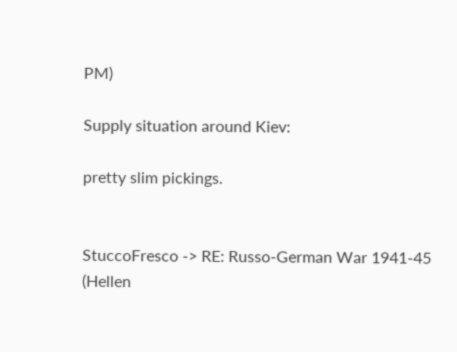PM)

Supply situation around Kiev:

pretty slim pickings.


StuccoFresco -> RE: Russo-German War 1941-45 (Hellen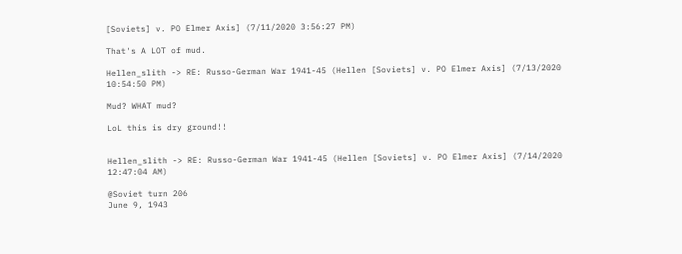[Soviets] v. PO Elmer Axis] (7/11/2020 3:56:27 PM)

That's A LOT of mud.

Hellen_slith -> RE: Russo-German War 1941-45 (Hellen [Soviets] v. PO Elmer Axis] (7/13/2020 10:54:50 PM)

Mud? WHAT mud?

LoL this is dry ground!!


Hellen_slith -> RE: Russo-German War 1941-45 (Hellen [Soviets] v. PO Elmer Axis] (7/14/2020 12:47:04 AM)

@Soviet turn 206
June 9, 1943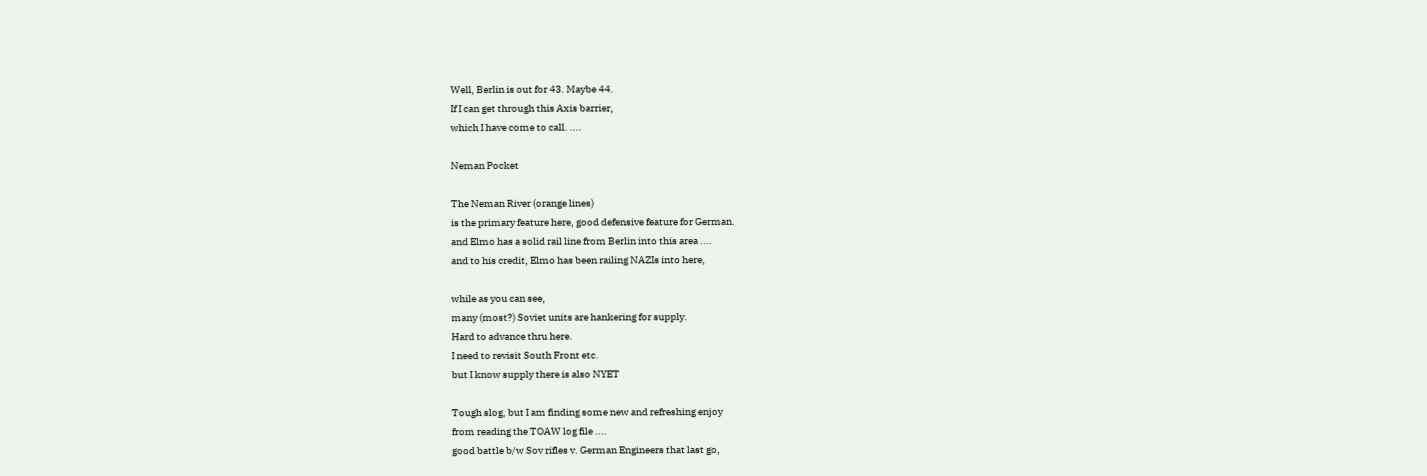Well, Berlin is out for 43. Maybe 44.
If I can get through this Axis barrier,
which I have come to call. ....

Neman Pocket

The Neman River (orange lines)
is the primary feature here, good defensive feature for German.
and Elmo has a solid rail line from Berlin into this area ....
and to his credit, Elmo has been railing NAZIs into here,

while as you can see,
many (most?) Soviet units are hankering for supply.
Hard to advance thru here.
I need to revisit South Front etc.
but I know supply there is also NYET

Tough slog, but I am finding some new and refreshing enjoy
from reading the TOAW log file ....
good battle b/w Sov rifles v. German Engineers that last go,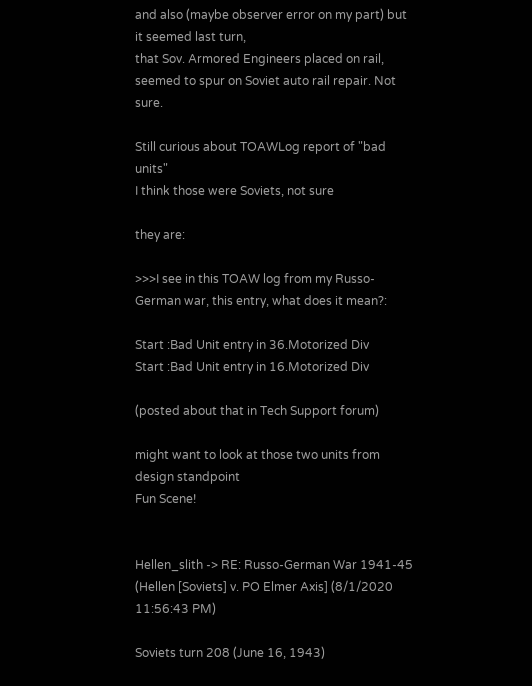and also (maybe observer error on my part) but it seemed last turn,
that Sov. Armored Engineers placed on rail,
seemed to spur on Soviet auto rail repair. Not sure.

Still curious about TOAWLog report of "bad units"
I think those were Soviets, not sure

they are:

>>>I see in this TOAW log from my Russo-German war, this entry, what does it mean?:

Start :Bad Unit entry in 36.Motorized Div
Start :Bad Unit entry in 16.Motorized Div

(posted about that in Tech Support forum)

might want to look at those two units from design standpoint
Fun Scene!


Hellen_slith -> RE: Russo-German War 1941-45 (Hellen [Soviets] v. PO Elmer Axis] (8/1/2020 11:56:43 PM)

Soviets turn 208 (June 16, 1943)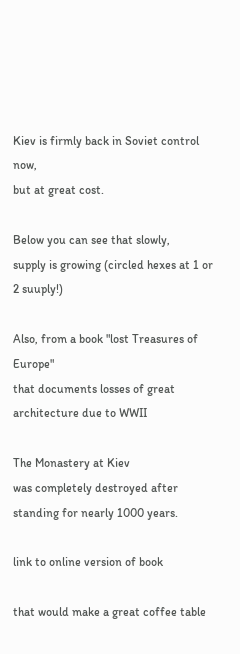Kiev is firmly back in Soviet control now,
but at great cost.

Below you can see that slowly,
supply is growing (circled hexes at 1 or 2 suuply!)

Also, from a book "lost Treasures of Europe"
that documents losses of great architecture due to WWII

The Monastery at Kiev
was completely destroyed after standing for nearly 1000 years.

link to online version of book

that would make a great coffee table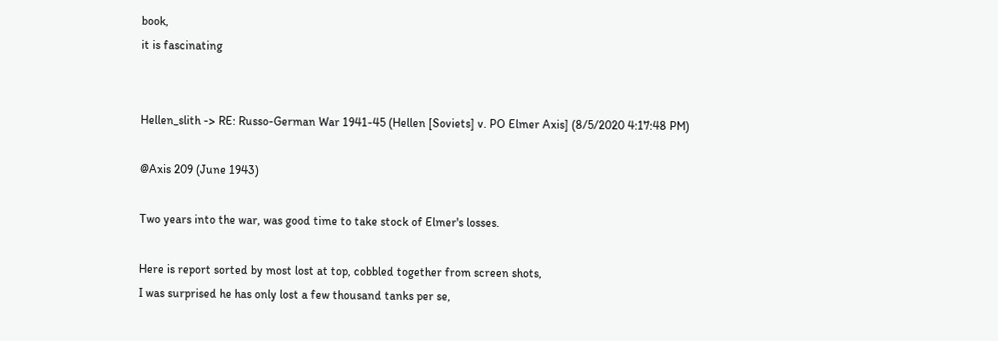book,
it is fascinating


Hellen_slith -> RE: Russo-German War 1941-45 (Hellen [Soviets] v. PO Elmer Axis] (8/5/2020 4:17:48 PM)

@Axis 209 (June 1943)

Two years into the war, was good time to take stock of Elmer's losses.

Here is report sorted by most lost at top, cobbled together from screen shots,
I was surprised he has only lost a few thousand tanks per se,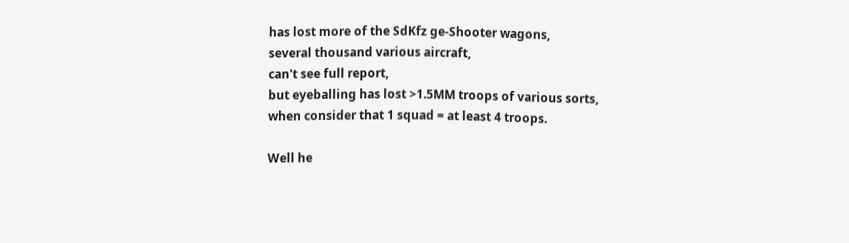has lost more of the SdKfz ge-Shooter wagons,
several thousand various aircraft,
can't see full report,
but eyeballing has lost >1.5MM troops of various sorts,
when consider that 1 squad = at least 4 troops.

Well he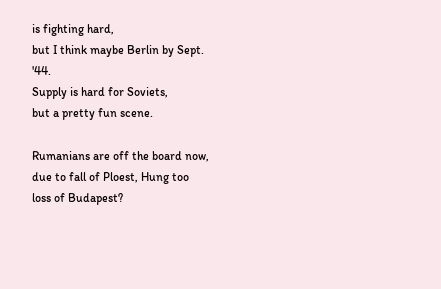is fighting hard,
but I think maybe Berlin by Sept. '44.
Supply is hard for Soviets,
but a pretty fun scene.

Rumanians are off the board now,
due to fall of Ploest, Hung too loss of Budapest?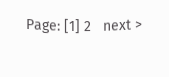Page: [1] 2   next >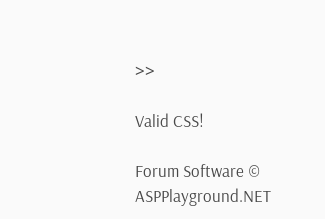>>

Valid CSS!

Forum Software © ASPPlayground.NET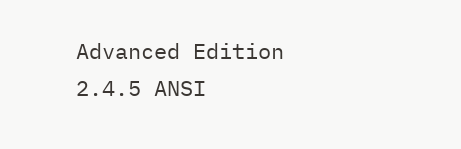Advanced Edition 2.4.5 ANSI